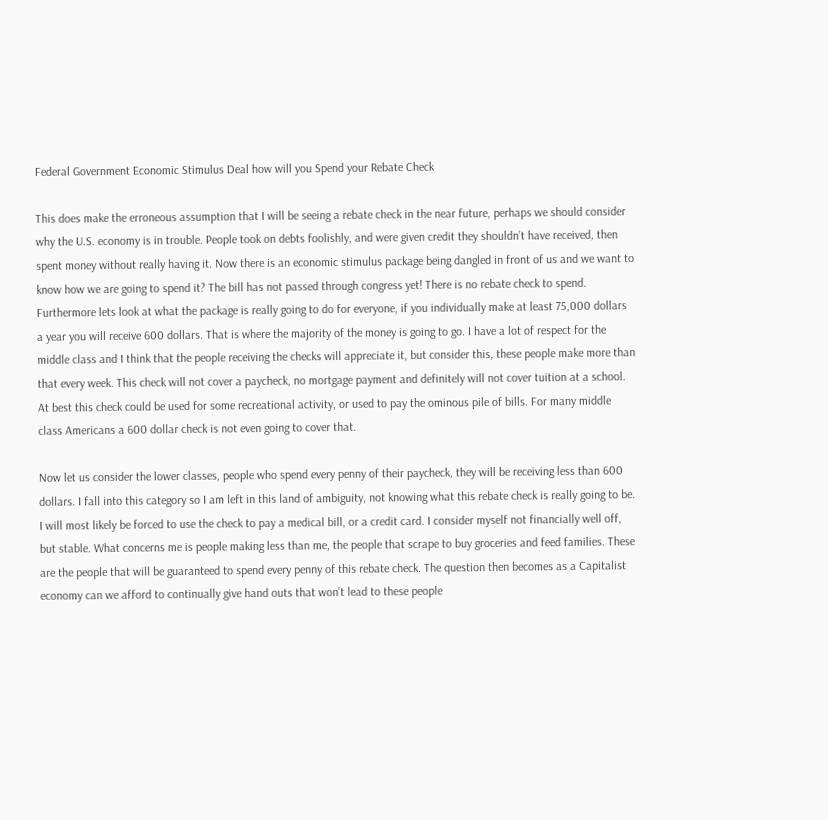Federal Government Economic Stimulus Deal how will you Spend your Rebate Check

This does make the erroneous assumption that I will be seeing a rebate check in the near future, perhaps we should consider why the U.S. economy is in trouble. People took on debts foolishly, and were given credit they shouldn’t have received, then spent money without really having it. Now there is an economic stimulus package being dangled in front of us and we want to know how we are going to spend it? The bill has not passed through congress yet! There is no rebate check to spend. Furthermore lets look at what the package is really going to do for everyone, if you individually make at least 75,000 dollars a year you will receive 600 dollars. That is where the majority of the money is going to go. I have a lot of respect for the middle class and I think that the people receiving the checks will appreciate it, but consider this, these people make more than that every week. This check will not cover a paycheck, no mortgage payment and definitely will not cover tuition at a school. At best this check could be used for some recreational activity, or used to pay the ominous pile of bills. For many middle class Americans a 600 dollar check is not even going to cover that.

Now let us consider the lower classes, people who spend every penny of their paycheck, they will be receiving less than 600 dollars. I fall into this category so I am left in this land of ambiguity, not knowing what this rebate check is really going to be. I will most likely be forced to use the check to pay a medical bill, or a credit card. I consider myself not financially well off, but stable. What concerns me is people making less than me, the people that scrape to buy groceries and feed families. These are the people that will be guaranteed to spend every penny of this rebate check. The question then becomes as a Capitalist economy can we afford to continually give hand outs that won’t lead to these people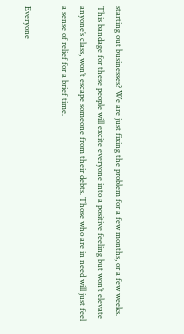starting out businesses? We are just fixing the problem for a few months, or a few weeks. This bandage for these people will excite everyone into a positive feeling but won’t elevate anyone’s class, won’t escape someone from their debts. Those who are in need will just feel a sense of relief for a brief time.

Everyone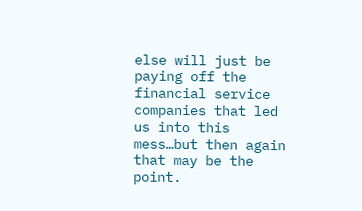else will just be paying off the financial service companies that led us into this mess…but then again that may be the point.